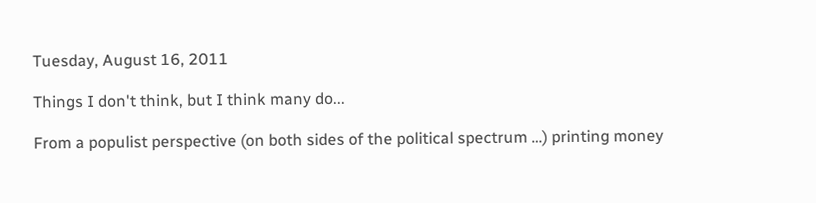Tuesday, August 16, 2011

Things I don't think, but I think many do...

From a populist perspective (on both sides of the political spectrum …) printing money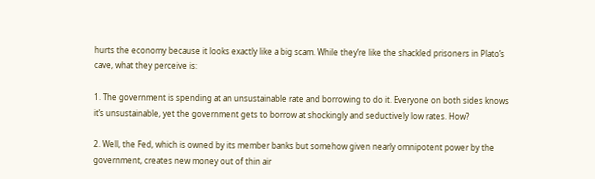hurts the economy because it looks exactly like a big scam. While they’re like the shackled prisoners in Plato’s cave, what they perceive is:

1. The government is spending at an unsustainable rate and borrowing to do it. Everyone on both sides knows it’s unsustainable, yet the government gets to borrow at shockingly and seductively low rates. How?

2. Well, the Fed, which is owned by its member banks but somehow given nearly omnipotent power by the government, creates new money out of thin air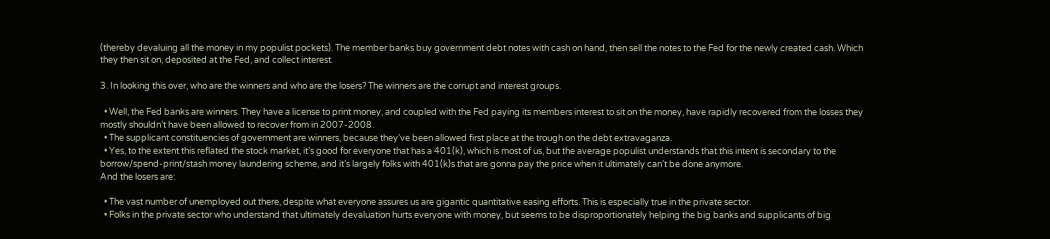(thereby devaluing all the money in my populist pockets). The member banks buy government debt notes with cash on hand, then sell the notes to the Fed for the newly created cash. Which they then sit on, deposited at the Fed, and collect interest.

3. In looking this over, who are the winners and who are the losers? The winners are the corrupt and interest groups.

  • Well, the Fed banks are winners. They have a license to print money, and coupled with the Fed paying its members interest to sit on the money, have rapidly recovered from the losses they mostly shouldn’t have been allowed to recover from in 2007-2008.
  • The supplicant constituencies of government are winners, because they’ve been allowed first place at the trough on the debt extravaganza.
  • Yes, to the extent this reflated the stock market, it’s good for everyone that has a 401(k), which is most of us, but the average populist understands that this intent is secondary to the borrow/spend-print/stash money laundering scheme, and it’s largely folks with 401(k)s that are gonna pay the price when it ultimately can’t be done anymore.
And the losers are:

  • The vast number of unemployed out there, despite what everyone assures us are gigantic quantitative easing efforts. This is especially true in the private sector.
  • Folks in the private sector who understand that ultimately devaluation hurts everyone with money, but seems to be disproportionately helping the big banks and supplicants of big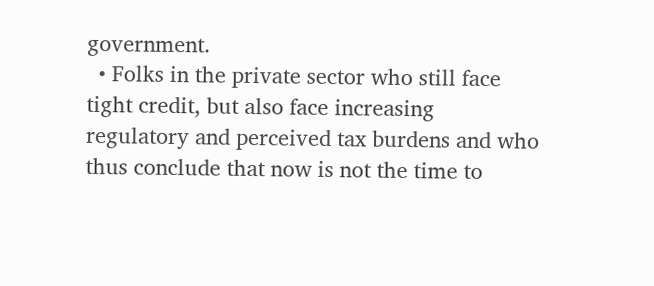government.
  • Folks in the private sector who still face tight credit, but also face increasing regulatory and perceived tax burdens and who thus conclude that now is not the time to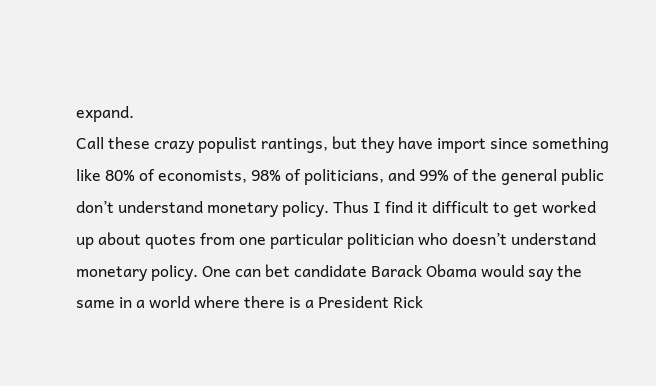expand.
Call these crazy populist rantings, but they have import since something like 80% of economists, 98% of politicians, and 99% of the general public don’t understand monetary policy. Thus I find it difficult to get worked up about quotes from one particular politician who doesn’t understand monetary policy. One can bet candidate Barack Obama would say the same in a world where there is a President Rick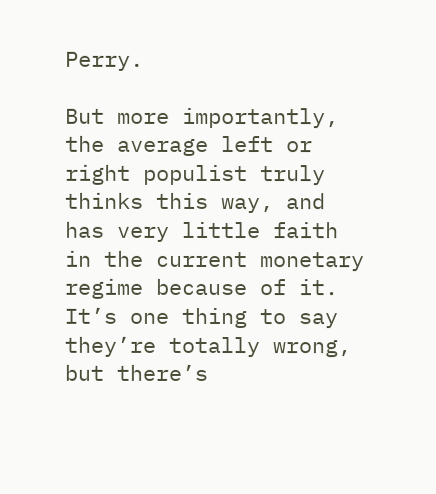Perry.

But more importantly, the average left or right populist truly thinks this way, and has very little faith in the current monetary regime because of it. It’s one thing to say they’re totally wrong, but there’s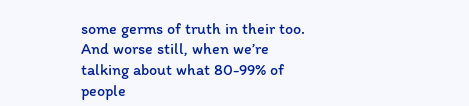some germs of truth in their too. And worse still, when we’re talking about what 80-99% of people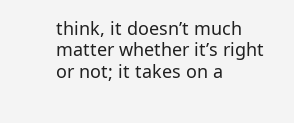think, it doesn’t much matter whether it’s right or not; it takes on a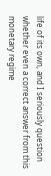life of its own, and I seriously question whether even a correct answer from this monetary regime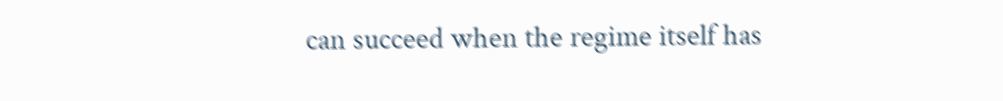can succeed when the regime itself has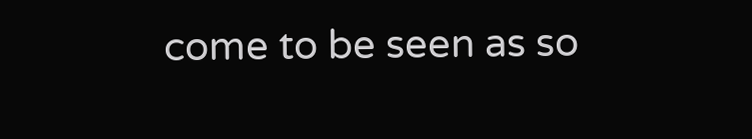come to be seen as so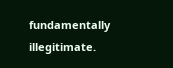fundamentally illegitimate.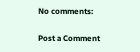No comments:

Post a Comment